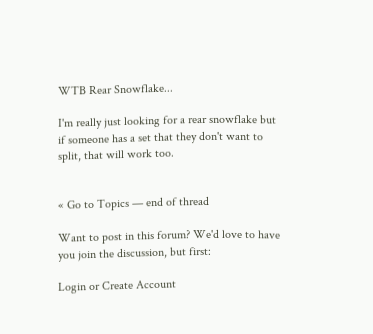WTB Rear Snowflake...

I'm really just looking for a rear snowflake but if someone has a set that they don't want to split, that will work too.


« Go to Topics — end of thread

Want to post in this forum? We'd love to have you join the discussion, but first:

Login or Create Account